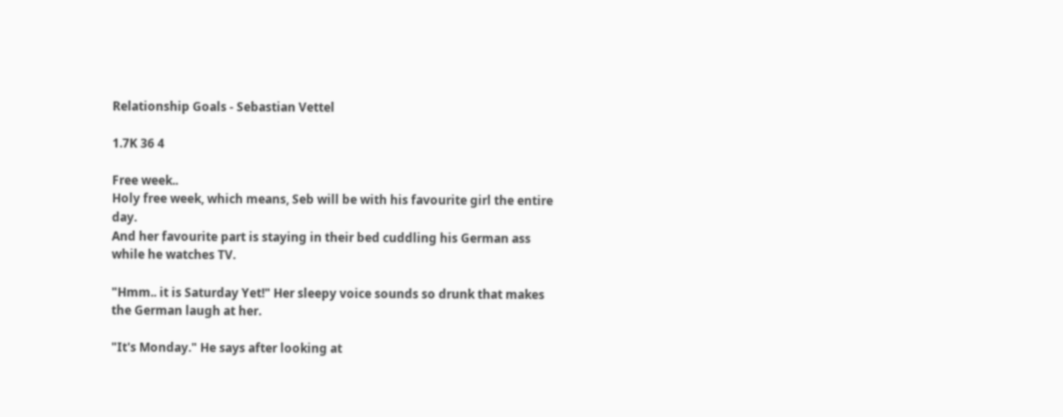Relationship Goals - Sebastian Vettel

1.7K 36 4

Free week..
Holy free week, which means, Seb will be with his favourite girl the entire day.
And her favourite part is staying in their bed cuddling his German ass while he watches TV.

"Hmm.. it is Saturday Yet!" Her sleepy voice sounds so drunk that makes the German laugh at her.

"It's Monday." He says after looking at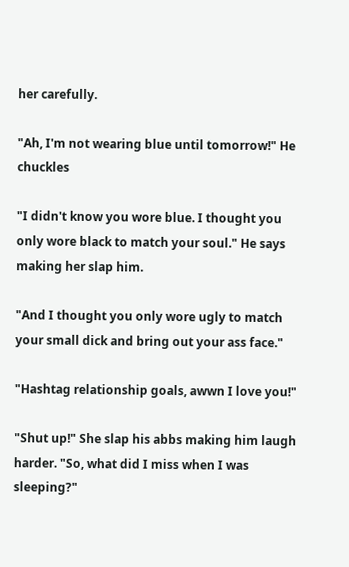her carefully.

"Ah, I'm not wearing blue until tomorrow!" He chuckles

"I didn't know you wore blue. I thought you only wore black to match your soul." He says making her slap him.

"And I thought you only wore ugly to match your small dick and bring out your ass face."

"Hashtag relationship goals, awwn I love you!"

"Shut up!" She slap his abbs making him laugh harder. "So, what did I miss when I was sleeping?"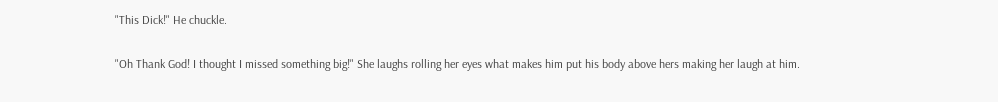"This Dick!" He chuckle.

"Oh Thank God! I thought I missed something big!" She laughs rolling her eyes what makes him put his body above hers making her laugh at him.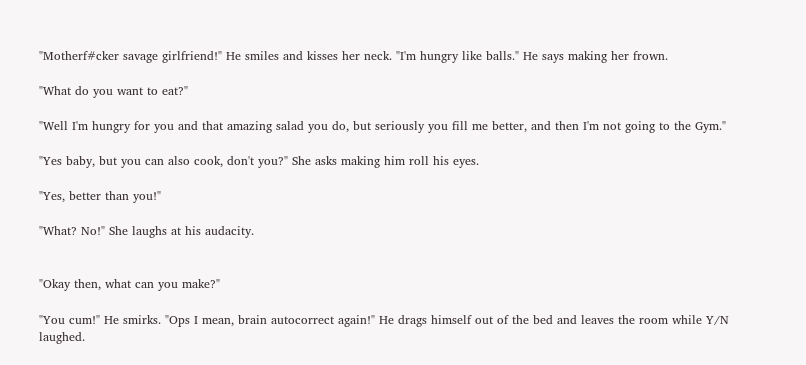"Motherf#cker savage girlfriend!" He smiles and kisses her neck. "I'm hungry like balls." He says making her frown.

"What do you want to eat?"

"Well I'm hungry for you and that amazing salad you do, but seriously you fill me better, and then I'm not going to the Gym."

"Yes baby, but you can also cook, don't you?" She asks making him roll his eyes.

"Yes, better than you!"

"What? No!" She laughs at his audacity.


"Okay then, what can you make?"

"You cum!" He smirks. "Ops I mean, brain autocorrect again!" He drags himself out of the bed and leaves the room while Y/N laughed.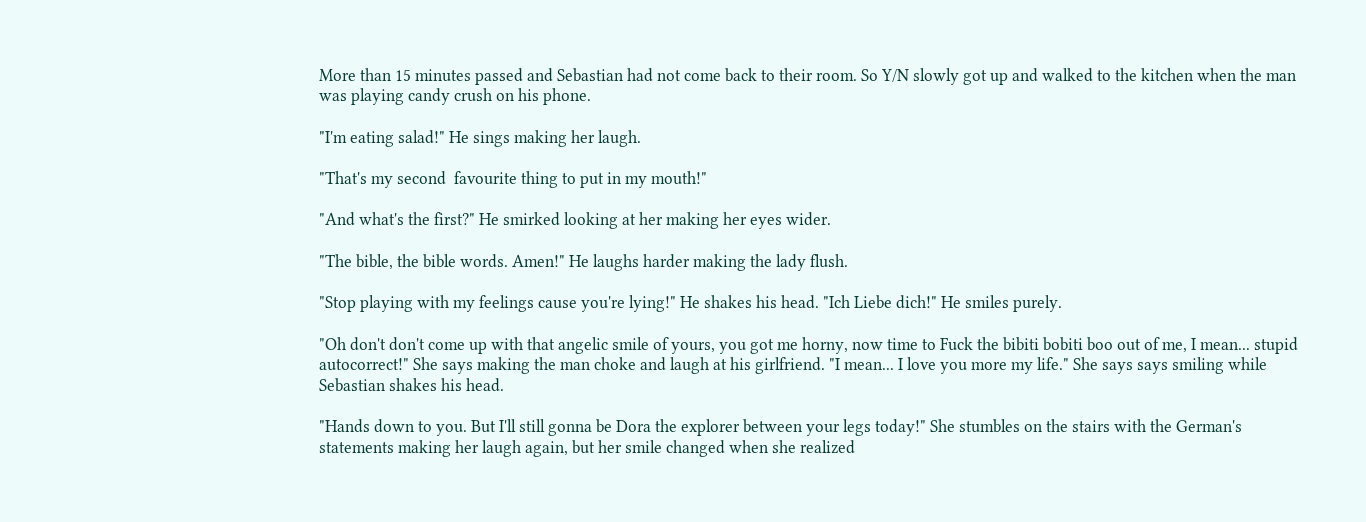More than 15 minutes passed and Sebastian had not come back to their room. So Y/N slowly got up and walked to the kitchen when the man was playing candy crush on his phone.

"I'm eating salad!" He sings making her laugh.

"That's my second  favourite thing to put in my mouth!"

"And what's the first?" He smirked looking at her making her eyes wider.

"The bible, the bible words. Amen!" He laughs harder making the lady flush.

"Stop playing with my feelings cause you're lying!" He shakes his head. "Ich Liebe dich!" He smiles purely.

"Oh don't don't come up with that angelic smile of yours, you got me horny, now time to Fuck the bibiti bobiti boo out of me, I mean... stupid autocorrect!" She says making the man choke and laugh at his girlfriend. "I mean... I love you more my life." She says says smiling while Sebastian shakes his head.

"Hands down to you. But I'll still gonna be Dora the explorer between your legs today!" She stumbles on the stairs with the German's statements making her laugh again, but her smile changed when she realized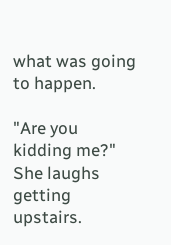what was going to happen.

"Are you kidding me?" She laughs getting upstairs.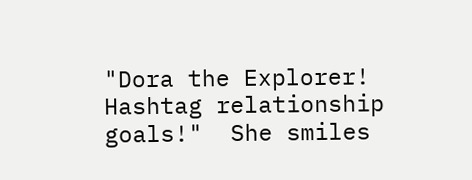"Dora the Explorer! Hashtag relationship goals!"  She smiles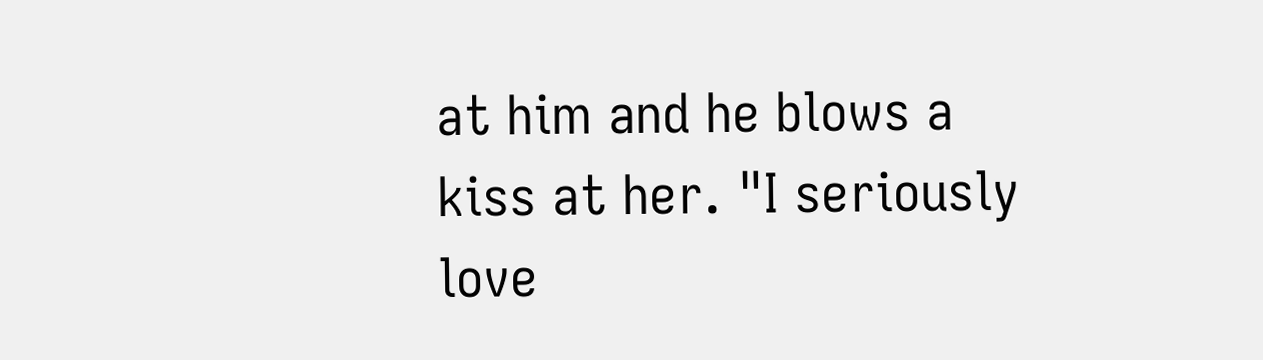at him and he blows a kiss at her. "I seriously love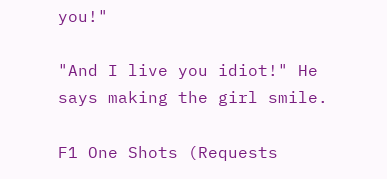you!"

"And I live you idiot!" He says making the girl smile.

F1 One Shots (Requests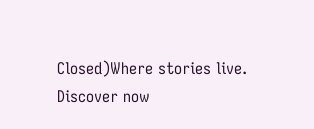Closed)Where stories live. Discover now